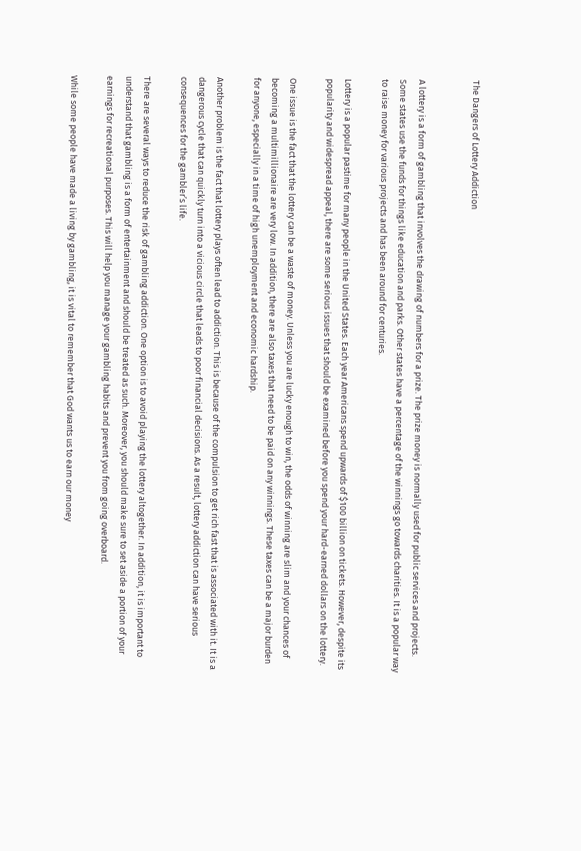The Dangers of Lottery Addiction


A lottery is a form of gambling that involves the drawing of numbers for a prize. The prize money is normally used for public services and projects. Some states use the funds for things like education and parks. Other states have a percentage of the winnings go towards charities. It is a popular way to raise money for various projects and has been around for centuries.

Lottery is a popular pastime for many people in the United States. Each year Americans spend upwards of $100 billion on tickets. However, despite its popularity and widespread appeal, there are some serious issues that should be examined before you spend your hard-earned dollars on the lottery.

One issue is the fact that the lottery can be a waste of money. Unless you are lucky enough to win, the odds of winning are slim and your chances of becoming a multimillionaire are very low. In addition, there are also taxes that need to be paid on any winnings. These taxes can be a major burden for anyone, especially in a time of high unemployment and economic hardship.

Another problem is the fact that lottery plays often lead to addiction. This is because of the compulsion to get rich fast that is associated with it. It is a dangerous cycle that can quickly turn into a vicious circle that leads to poor financial decisions. As a result, lottery addiction can have serious consequences for the gambler’s life.

There are several ways to reduce the risk of gambling addiction. One option is to avoid playing the lottery altogether. In addition, it is important to understand that gambling is a form of entertainment and should be treated as such. Moreover, you should make sure to set aside a portion of your earnings for recreational purposes. This will help you manage your gambling habits and prevent you from going overboard.

While some people have made a living by gambling, it is vital to remember that God wants us to earn our money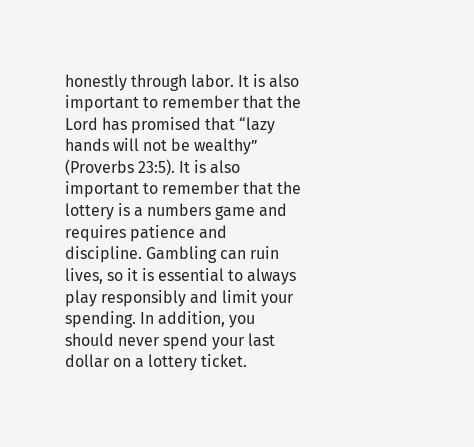honestly through labor. It is also important to remember that the Lord has promised that “lazy hands will not be wealthy” (Proverbs 23:5). It is also important to remember that the lottery is a numbers game and requires patience and discipline. Gambling can ruin lives, so it is essential to always play responsibly and limit your spending. In addition, you should never spend your last dollar on a lottery ticket.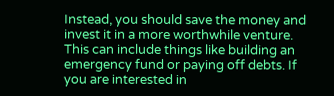Instead, you should save the money and invest it in a more worthwhile venture. This can include things like building an emergency fund or paying off debts. If you are interested in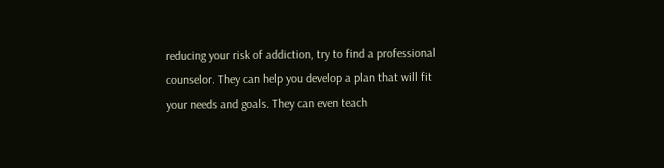reducing your risk of addiction, try to find a professional counselor. They can help you develop a plan that will fit your needs and goals. They can even teach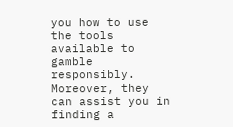you how to use the tools available to gamble responsibly. Moreover, they can assist you in finding a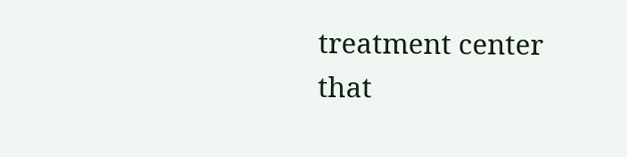treatment center that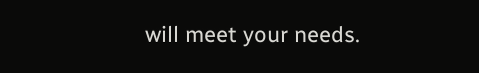will meet your needs.